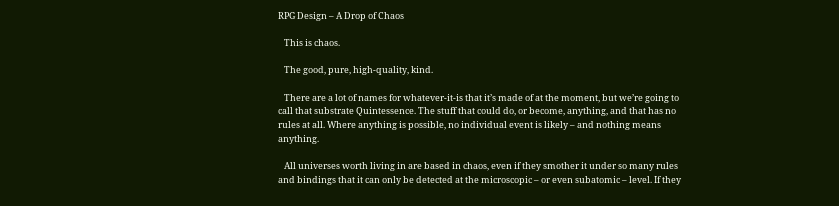RPG Design – A Drop of Chaos

   This is chaos.

   The good, pure, high-quality, kind.

   There are a lot of names for whatever-it-is that it’s made of at the moment, but we’re going to call that substrate Quintessence. The stuff that could do, or become, anything, and that has no rules at all. Where anything is possible, no individual event is likely – and nothing means anything.

   All universes worth living in are based in chaos, even if they smother it under so many rules and bindings that it can only be detected at the microscopic – or even subatomic – level. If they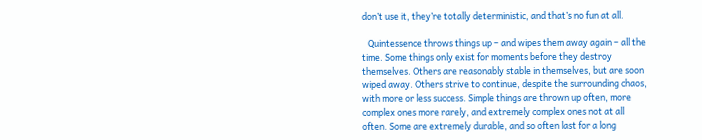don’t use it, they’re totally deterministic, and that’s no fun at all.

   Quintessence throws things up – and wipes them away again – all the time. Some things only exist for moments before they destroy themselves. Others are reasonably stable in themselves, but are soon wiped away. Others strive to continue, despite the surrounding chaos, with more or less success. Simple things are thrown up often, more complex ones more rarely, and extremely complex ones not at all often. Some are extremely durable, and so often last for a long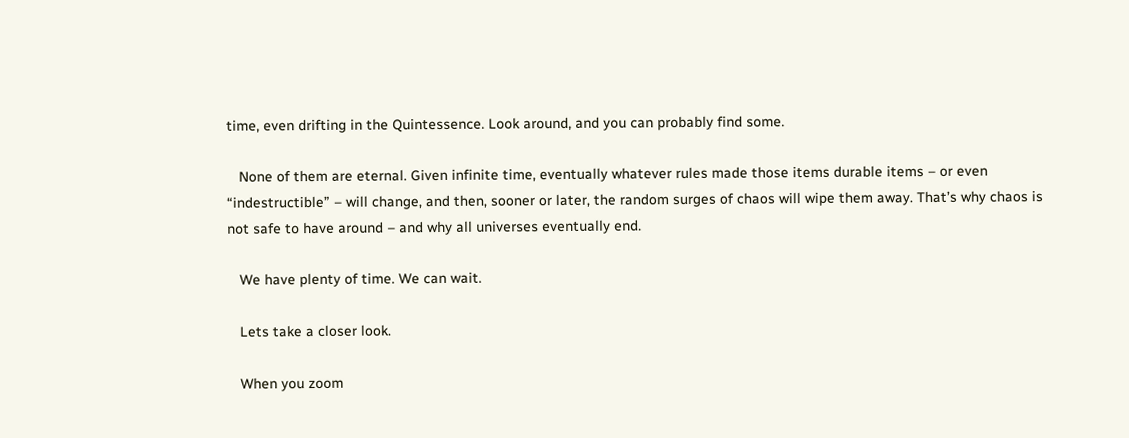time, even drifting in the Quintessence. Look around, and you can probably find some.

   None of them are eternal. Given infinite time, eventually whatever rules made those items durable items – or even “indestructible” – will change, and then, sooner or later, the random surges of chaos will wipe them away. That’s why chaos is not safe to have around – and why all universes eventually end.

   We have plenty of time. We can wait.

   Lets take a closer look.

   When you zoom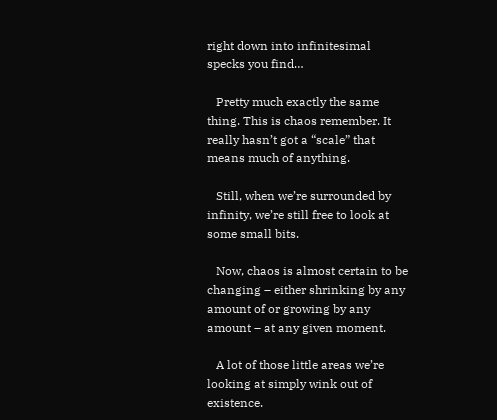right down into infinitesimal specks you find…

   Pretty much exactly the same thing. This is chaos remember. It really hasn’t got a “scale” that means much of anything.

   Still, when we’re surrounded by infinity, we’re still free to look at some small bits.

   Now, chaos is almost certain to be changing – either shrinking by any amount of or growing by any amount – at any given moment.

   A lot of those little areas we’re looking at simply wink out of existence.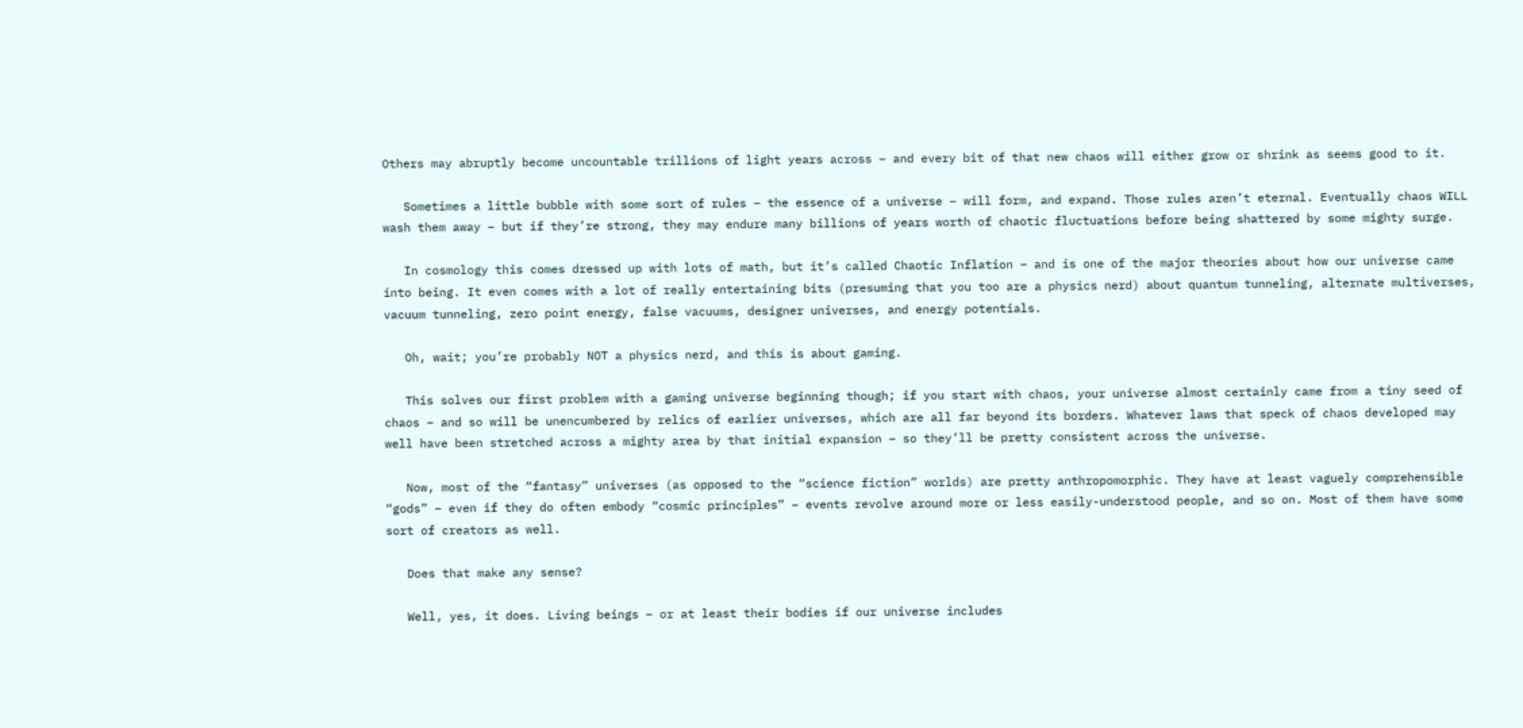Others may abruptly become uncountable trillions of light years across – and every bit of that new chaos will either grow or shrink as seems good to it.

   Sometimes a little bubble with some sort of rules – the essence of a universe – will form, and expand. Those rules aren’t eternal. Eventually chaos WILL wash them away – but if they’re strong, they may endure many billions of years worth of chaotic fluctuations before being shattered by some mighty surge.

   In cosmology this comes dressed up with lots of math, but it’s called Chaotic Inflation – and is one of the major theories about how our universe came into being. It even comes with a lot of really entertaining bits (presuming that you too are a physics nerd) about quantum tunneling, alternate multiverses, vacuum tunneling, zero point energy, false vacuums, designer universes, and energy potentials.

   Oh, wait; you’re probably NOT a physics nerd, and this is about gaming.

   This solves our first problem with a gaming universe beginning though; if you start with chaos, your universe almost certainly came from a tiny seed of chaos – and so will be unencumbered by relics of earlier universes, which are all far beyond its borders. Whatever laws that speck of chaos developed may well have been stretched across a mighty area by that initial expansion – so they’ll be pretty consistent across the universe.

   Now, most of the “fantasy” universes (as opposed to the “science fiction” worlds) are pretty anthropomorphic. They have at least vaguely comprehensible “gods” – even if they do often embody “cosmic principles” – events revolve around more or less easily-understood people, and so on. Most of them have some sort of creators as well.

   Does that make any sense?

   Well, yes, it does. Living beings – or at least their bodies if our universe includes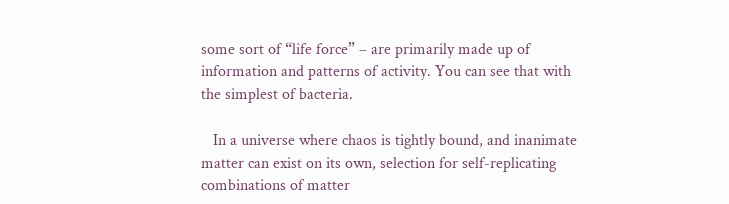some sort of “life force” – are primarily made up of information and patterns of activity. You can see that with the simplest of bacteria.

   In a universe where chaos is tightly bound, and inanimate matter can exist on its own, selection for self-replicating combinations of matter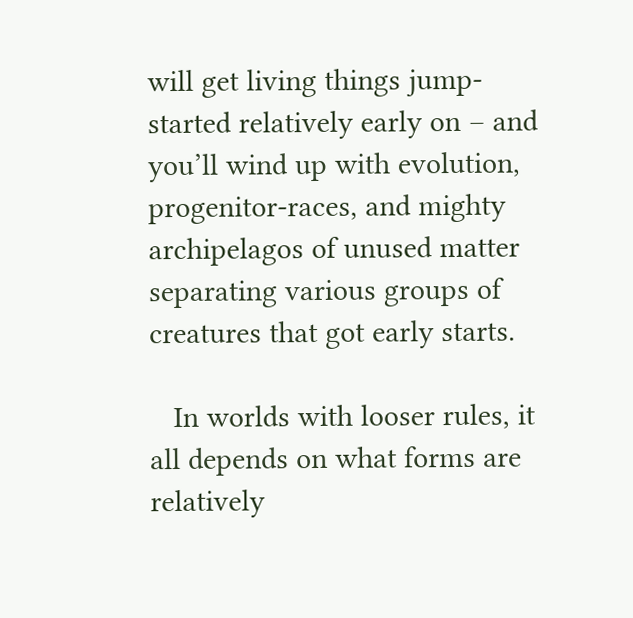will get living things jump-started relatively early on – and you’ll wind up with evolution, progenitor-races, and mighty archipelagos of unused matter separating various groups of creatures that got early starts.

   In worlds with looser rules, it all depends on what forms are relatively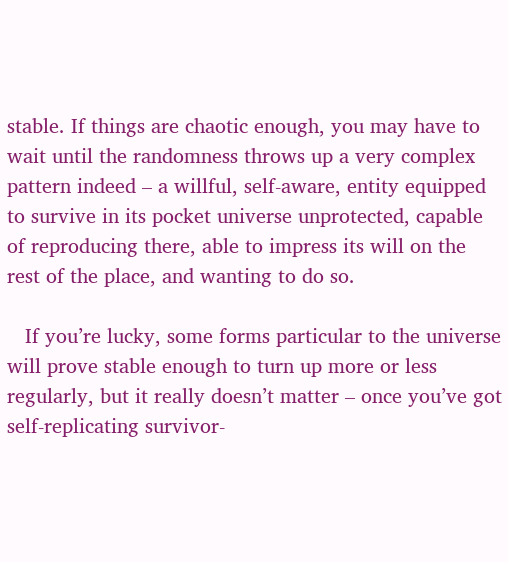stable. If things are chaotic enough, you may have to wait until the randomness throws up a very complex pattern indeed – a willful, self-aware, entity equipped to survive in its pocket universe unprotected, capable of reproducing there, able to impress its will on the rest of the place, and wanting to do so.

   If you’re lucky, some forms particular to the universe will prove stable enough to turn up more or less regularly, but it really doesn’t matter – once you’ve got self-replicating survivor-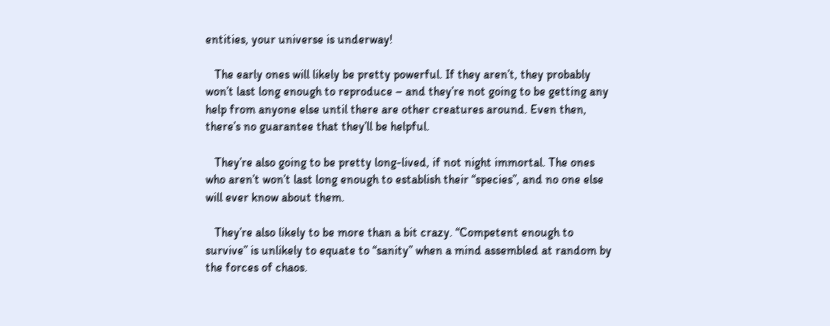entities, your universe is underway!

   The early ones will likely be pretty powerful. If they aren’t, they probably won’t last long enough to reproduce – and they’re not going to be getting any help from anyone else until there are other creatures around. Even then, there’s no guarantee that they’ll be helpful.

   They’re also going to be pretty long-lived, if not night immortal. The ones who aren’t won’t last long enough to establish their “species”, and no one else will ever know about them.

   They’re also likely to be more than a bit crazy. “Competent enough to survive” is unlikely to equate to “sanity” when a mind assembled at random by the forces of chaos.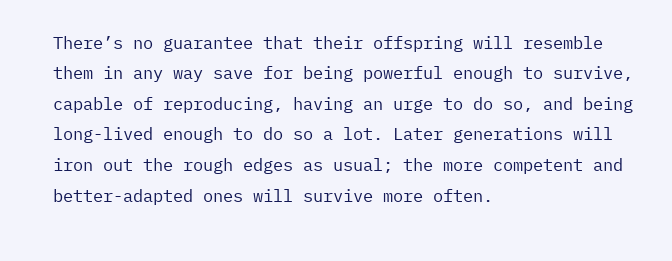There’s no guarantee that their offspring will resemble them in any way save for being powerful enough to survive, capable of reproducing, having an urge to do so, and being long-lived enough to do so a lot. Later generations will iron out the rough edges as usual; the more competent and better-adapted ones will survive more often.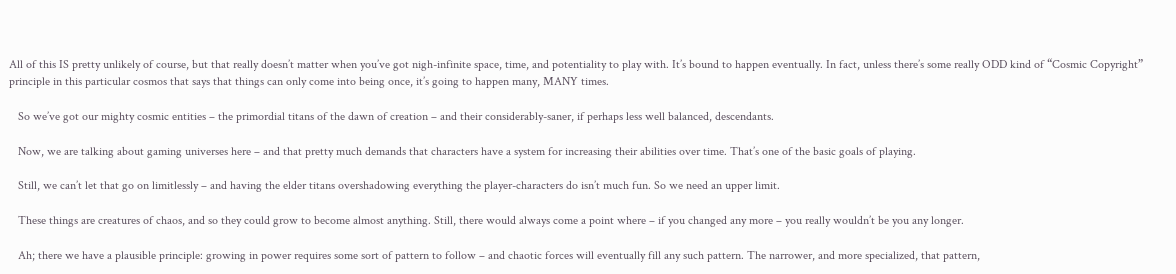All of this IS pretty unlikely of course, but that really doesn’t matter when you’ve got nigh-infinite space, time, and potentiality to play with. It’s bound to happen eventually. In fact, unless there’s some really ODD kind of “Cosmic Copyright” principle in this particular cosmos that says that things can only come into being once, it’s going to happen many, MANY times.

   So we’ve got our mighty cosmic entities – the primordial titans of the dawn of creation – and their considerably-saner, if perhaps less well balanced, descendants.

   Now, we are talking about gaming universes here – and that pretty much demands that characters have a system for increasing their abilities over time. That’s one of the basic goals of playing.

   Still, we can’t let that go on limitlessly – and having the elder titans overshadowing everything the player-characters do isn’t much fun. So we need an upper limit.

   These things are creatures of chaos, and so they could grow to become almost anything. Still, there would always come a point where – if you changed any more – you really wouldn’t be you any longer.

   Ah; there we have a plausible principle: growing in power requires some sort of pattern to follow – and chaotic forces will eventually fill any such pattern. The narrower, and more specialized, that pattern,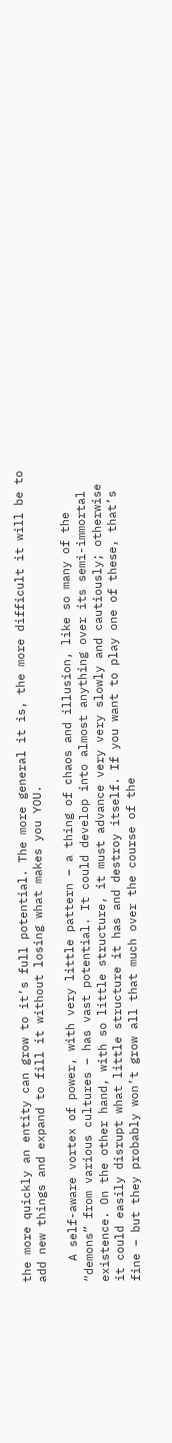the more quickly an entity can grow to it’s full potential. The more general it is, the more difficult it will be to add new things and expand to fill it without losing what makes you YOU.

   A self-aware vortex of power, with very little pattern – a thing of chaos and illusion, like so many of the “demons” from various cultures – has vast potential. It could develop into almost anything over its semi-immortal existence. On the other hand, with so little structure, it must advance very very slowly and cautiously; otherwise it could easily disrupt what little structure it has and destroy itself. If you want to play one of these, that’s fine – but they probably won’t grow all that much over the course of the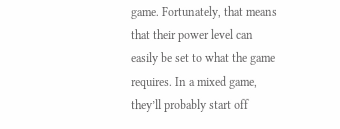game. Fortunately, that means that their power level can easily be set to what the game requires. In a mixed game, they’ll probably start off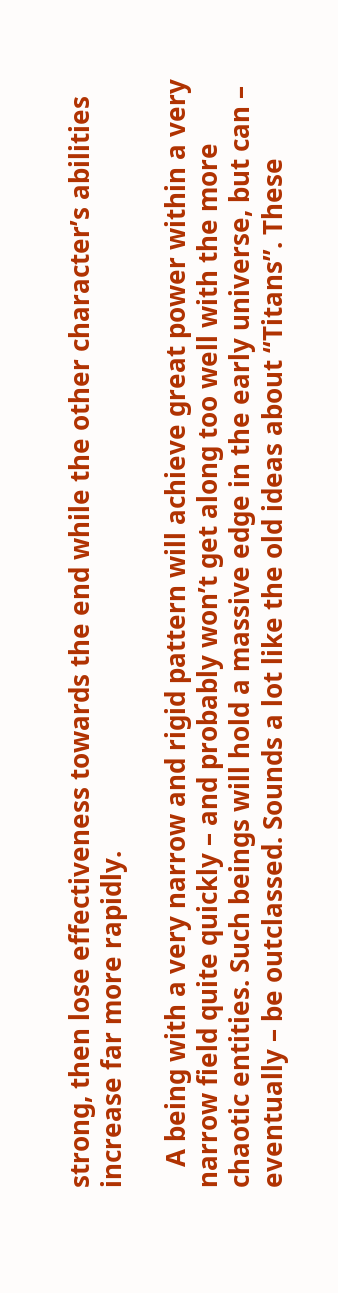strong, then lose effectiveness towards the end while the other character’s abilities increase far more rapidly.

   A being with a very narrow and rigid pattern will achieve great power within a very narrow field quite quickly – and probably won’t get along too well with the more chaotic entities. Such beings will hold a massive edge in the early universe, but can – eventually – be outclassed. Sounds a lot like the old ideas about “Titans”. These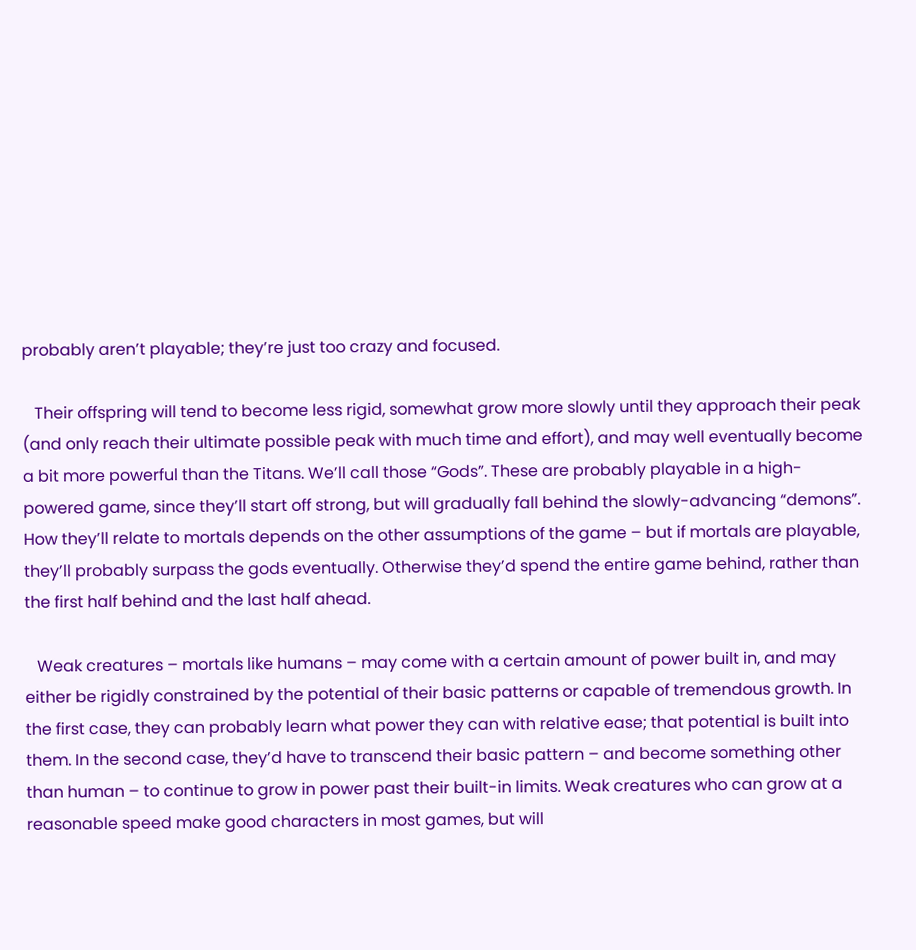probably aren’t playable; they’re just too crazy and focused.

   Their offspring will tend to become less rigid, somewhat grow more slowly until they approach their peak (and only reach their ultimate possible peak with much time and effort), and may well eventually become a bit more powerful than the Titans. We’ll call those “Gods”. These are probably playable in a high-powered game, since they’ll start off strong, but will gradually fall behind the slowly-advancing “demons”. How they’ll relate to mortals depends on the other assumptions of the game – but if mortals are playable, they’ll probably surpass the gods eventually. Otherwise they’d spend the entire game behind, rather than the first half behind and the last half ahead.

   Weak creatures – mortals like humans – may come with a certain amount of power built in, and may either be rigidly constrained by the potential of their basic patterns or capable of tremendous growth. In the first case, they can probably learn what power they can with relative ease; that potential is built into them. In the second case, they’d have to transcend their basic pattern – and become something other than human – to continue to grow in power past their built-in limits. Weak creatures who can grow at a reasonable speed make good characters in most games, but will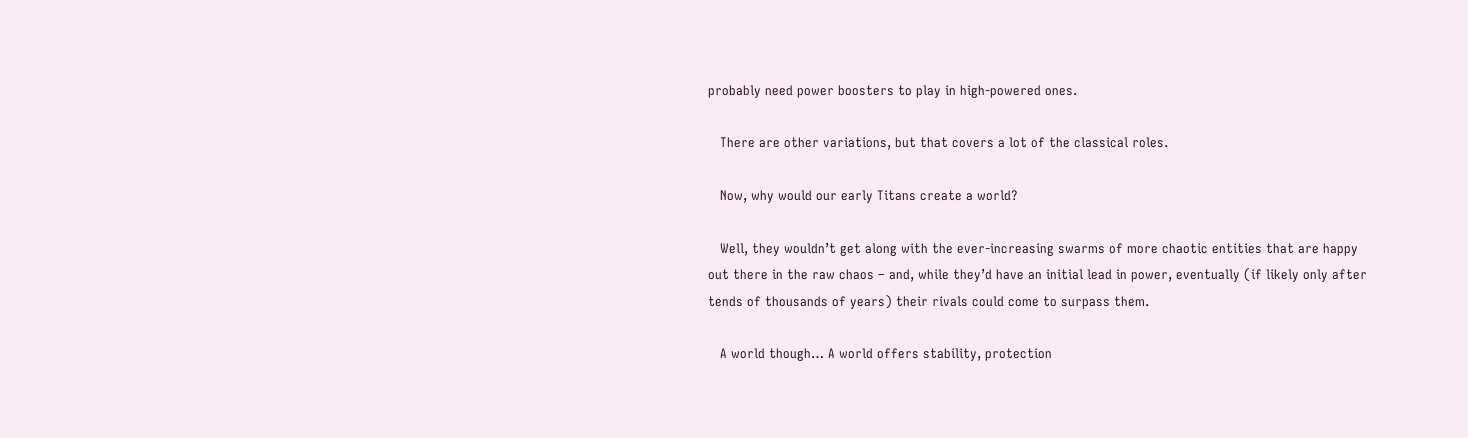probably need power boosters to play in high-powered ones.

   There are other variations, but that covers a lot of the classical roles.

   Now, why would our early Titans create a world?

   Well, they wouldn’t get along with the ever-increasing swarms of more chaotic entities that are happy out there in the raw chaos – and, while they’d have an initial lead in power, eventually (if likely only after tends of thousands of years) their rivals could come to surpass them.

   A world though… A world offers stability, protection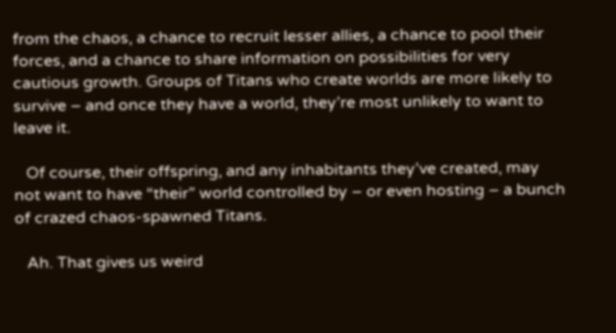from the chaos, a chance to recruit lesser allies, a chance to pool their forces, and a chance to share information on possibilities for very cautious growth. Groups of Titans who create worlds are more likely to survive – and once they have a world, they’re most unlikely to want to leave it.

   Of course, their offspring, and any inhabitants they’ve created, may not want to have “their” world controlled by – or even hosting – a bunch of crazed chaos-spawned Titans.

   Ah. That gives us weird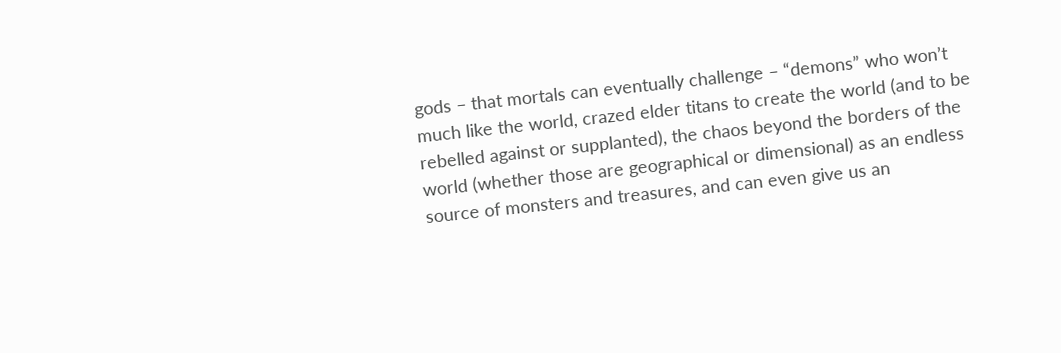gods – that mortals can eventually challenge – “demons” who won’t much like the world, crazed elder titans to create the world (and to be rebelled against or supplanted), the chaos beyond the borders of the world (whether those are geographical or dimensional) as an endless source of monsters and treasures, and can even give us an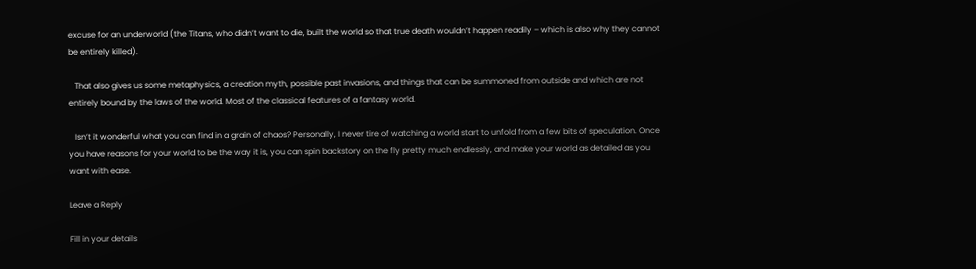excuse for an underworld (the Titans, who didn’t want to die, built the world so that true death wouldn’t happen readily – which is also why they cannot be entirely killed).

   That also gives us some metaphysics, a creation myth, possible past invasions, and things that can be summoned from outside and which are not entirely bound by the laws of the world. Most of the classical features of a fantasy world.

   Isn’t it wonderful what you can find in a grain of chaos? Personally, I never tire of watching a world start to unfold from a few bits of speculation. Once you have reasons for your world to be the way it is, you can spin backstory on the fly pretty much endlessly, and make your world as detailed as you want with ease.

Leave a Reply

Fill in your details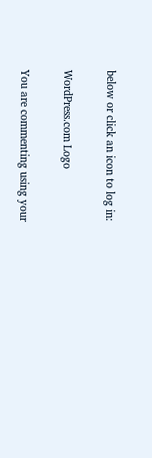below or click an icon to log in:

WordPress.com Logo

You are commenting using your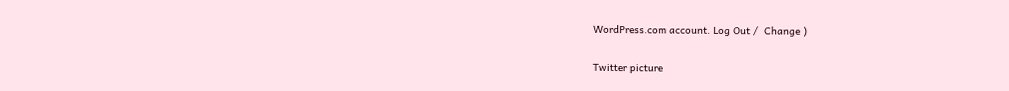WordPress.com account. Log Out /  Change )

Twitter picture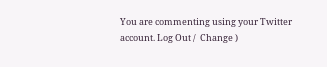You are commenting using your Twitter account. Log Out /  Change )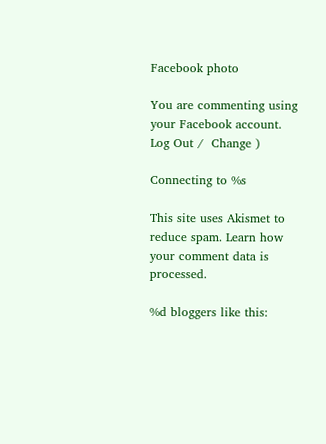Facebook photo

You are commenting using your Facebook account. Log Out /  Change )

Connecting to %s

This site uses Akismet to reduce spam. Learn how your comment data is processed.

%d bloggers like this: